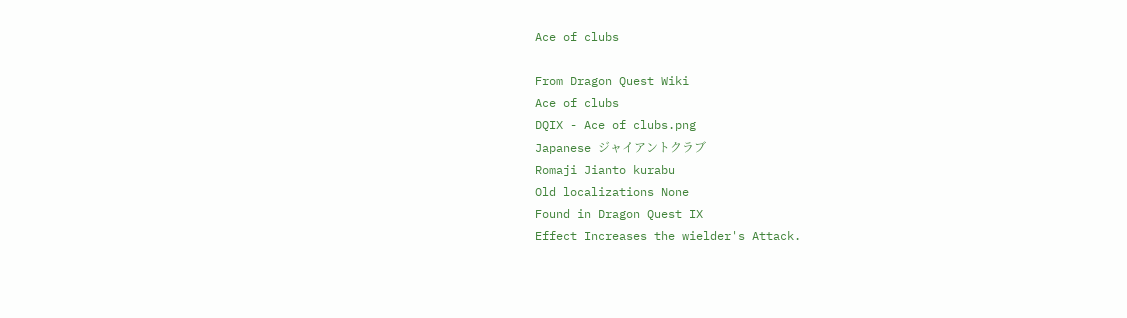Ace of clubs

From Dragon Quest Wiki
Ace of clubs
DQIX - Ace of clubs.png
Japanese ジャイアントクラブ
Romaji Jianto kurabu
Old localizations None
Found in Dragon Quest IX
Effect Increases the wielder's Attack.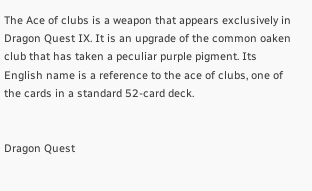The Ace of clubs is a weapon that appears exclusively in Dragon Quest IX. It is an upgrade of the common oaken club that has taken a peculiar purple pigment. Its English name is a reference to the ace of clubs, one of the cards in a standard 52-card deck.


Dragon Quest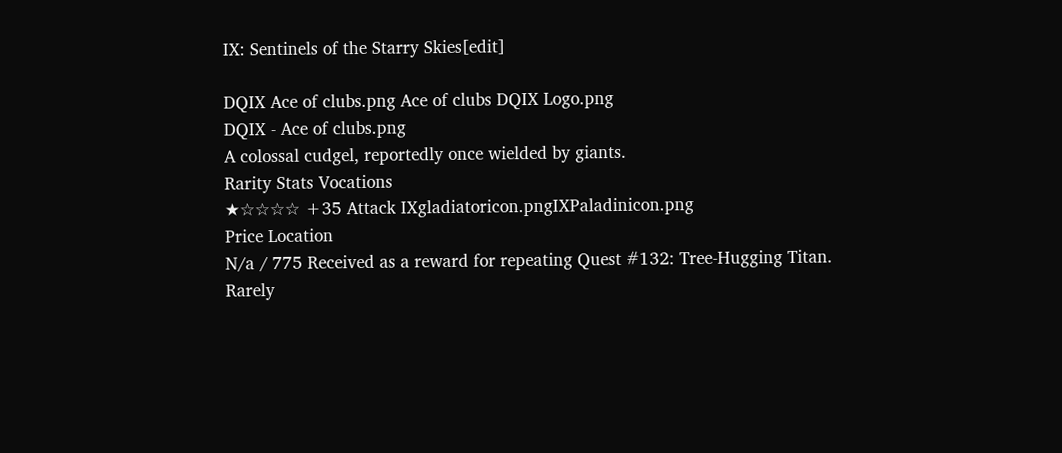IX: Sentinels of the Starry Skies[edit]

DQIX Ace of clubs.png Ace of clubs DQIX Logo.png
DQIX - Ace of clubs.png
A colossal cudgel, reportedly once wielded by giants.
Rarity Stats Vocations
★☆☆☆☆ +35 Attack IXgladiatoricon.pngIXPaladinicon.png
Price Location
N/a / 775 Received as a reward for repeating Quest #132: Tree-Hugging Titan.
Rarely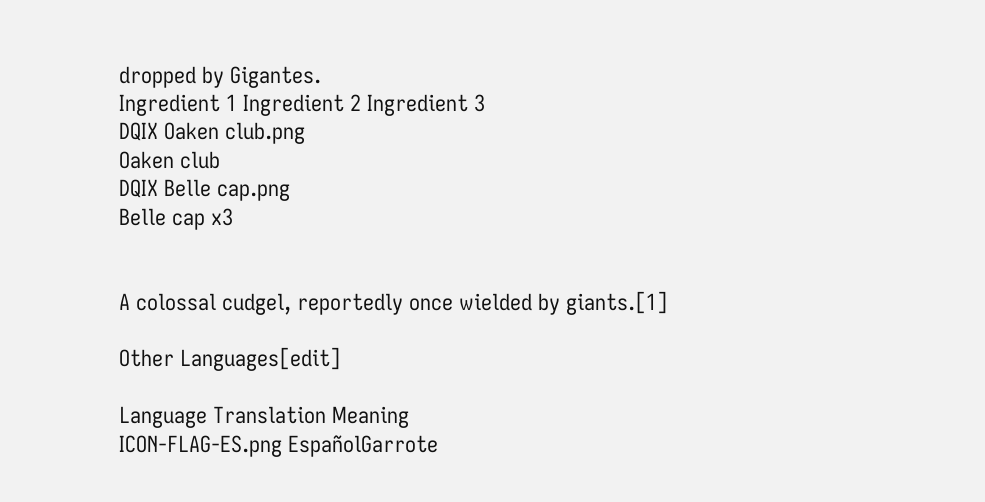dropped by Gigantes.
Ingredient 1 Ingredient 2 Ingredient 3
DQIX Oaken club.png
Oaken club
DQIX Belle cap.png
Belle cap x3


A colossal cudgel, reportedly once wielded by giants.[1]

Other Languages[edit]

Language Translation Meaning
ICON-FLAG-ES.png EspañolGarrote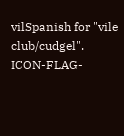vilSpanish for "vile club/cudgel".
ICON-FLAG-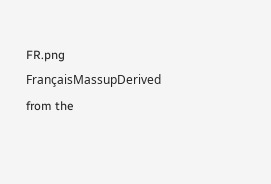FR.png FrançaisMassupDerived from the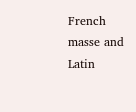French masse and Latin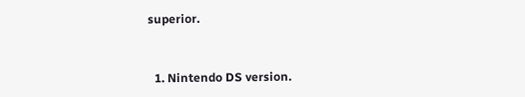superior.


  1. Nintendo DS version.